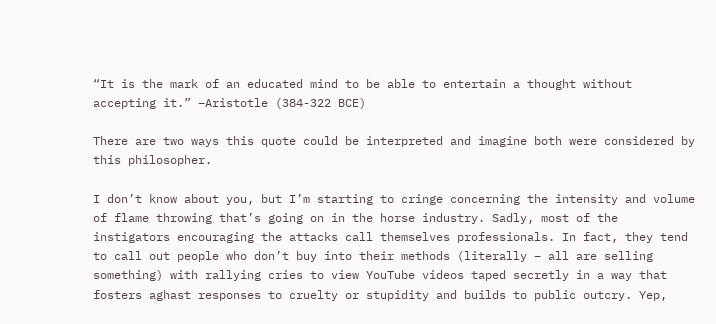“It is the mark of an educated mind to be able to entertain a thought without accepting it.” –Aristotle (384-322 BCE)

There are two ways this quote could be interpreted and imagine both were considered by this philosopher.

I don’t know about you, but I’m starting to cringe concerning the intensity and volume of flame throwing that’s going on in the horse industry. Sadly, most of the instigators encouraging the attacks call themselves professionals. In fact, they tend to call out people who don’t buy into their methods (literally – all are selling something) with rallying cries to view YouTube videos taped secretly in a way that fosters aghast responses to cruelty or stupidity and builds to public outcry. Yep,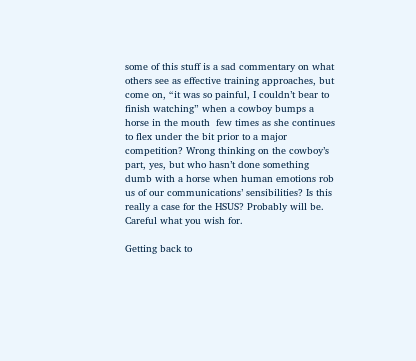some of this stuff is a sad commentary on what others see as effective training approaches, but come on, “it was so painful, I couldn’t bear to finish watching” when a cowboy bumps a horse in the mouth  few times as she continues to flex under the bit prior to a major competition? Wrong thinking on the cowboy’s part, yes, but who hasn’t done something dumb with a horse when human emotions rob us of our communications’ sensibilities? Is this really a case for the HSUS? Probably will be. Careful what you wish for.

Getting back to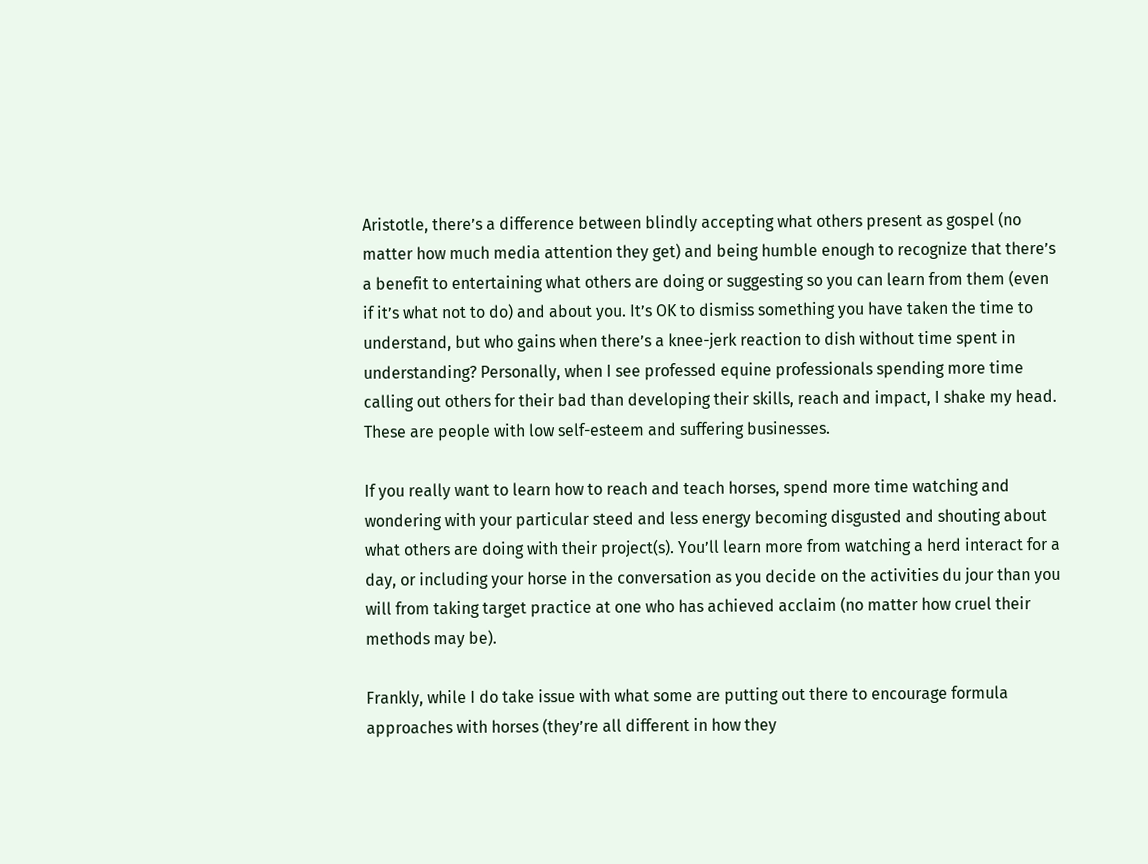Aristotle, there’s a difference between blindly accepting what others present as gospel (no matter how much media attention they get) and being humble enough to recognize that there’s a benefit to entertaining what others are doing or suggesting so you can learn from them (even if it’s what not to do) and about you. It’s OK to dismiss something you have taken the time to understand, but who gains when there’s a knee-jerk reaction to dish without time spent in understanding? Personally, when I see professed equine professionals spending more time calling out others for their bad than developing their skills, reach and impact, I shake my head. These are people with low self-esteem and suffering businesses.

If you really want to learn how to reach and teach horses, spend more time watching and wondering with your particular steed and less energy becoming disgusted and shouting about what others are doing with their project(s). You’ll learn more from watching a herd interact for a day, or including your horse in the conversation as you decide on the activities du jour than you will from taking target practice at one who has achieved acclaim (no matter how cruel their methods may be).

Frankly, while I do take issue with what some are putting out there to encourage formula approaches with horses (they’re all different in how they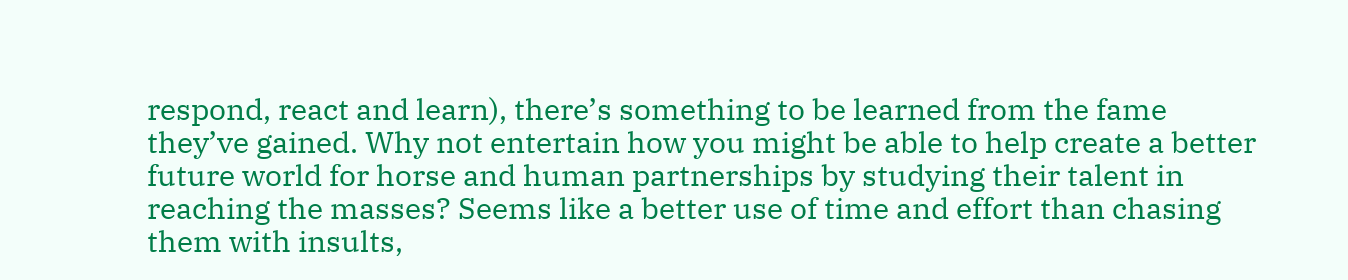respond, react and learn), there’s something to be learned from the fame they’ve gained. Why not entertain how you might be able to help create a better future world for horse and human partnerships by studying their talent in reaching the masses? Seems like a better use of time and effort than chasing them with insults,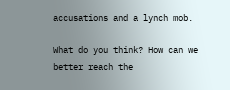accusations and a lynch mob.

What do you think? How can we better reach the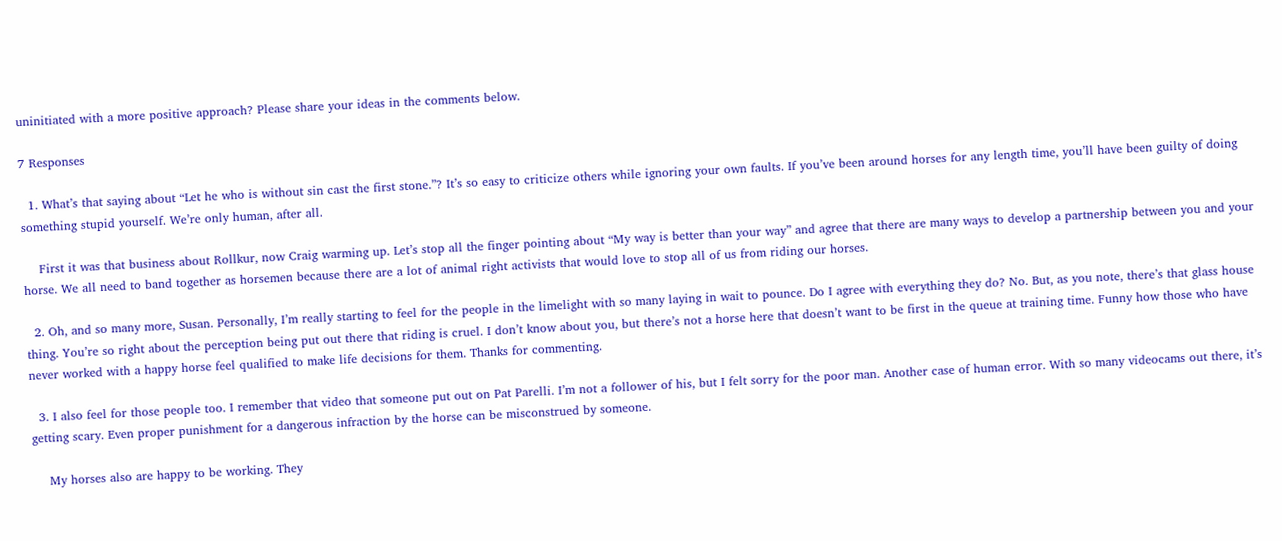uninitiated with a more positive approach? Please share your ideas in the comments below.

7 Responses

  1. What’s that saying about “Let he who is without sin cast the first stone.”? It’s so easy to criticize others while ignoring your own faults. If you’ve been around horses for any length time, you’ll have been guilty of doing something stupid yourself. We’re only human, after all.

    First it was that business about Rollkur, now Craig warming up. Let’s stop all the finger pointing about “My way is better than your way” and agree that there are many ways to develop a partnership between you and your horse. We all need to band together as horsemen because there are a lot of animal right activists that would love to stop all of us from riding our horses.

  2. Oh, and so many more, Susan. Personally, I’m really starting to feel for the people in the limelight with so many laying in wait to pounce. Do I agree with everything they do? No. But, as you note, there’s that glass house thing. You’re so right about the perception being put out there that riding is cruel. I don’t know about you, but there’s not a horse here that doesn’t want to be first in the queue at training time. Funny how those who have never worked with a happy horse feel qualified to make life decisions for them. Thanks for commenting.

  3. I also feel for those people too. I remember that video that someone put out on Pat Parelli. I’m not a follower of his, but I felt sorry for the poor man. Another case of human error. With so many videocams out there, it’s getting scary. Even proper punishment for a dangerous infraction by the horse can be misconstrued by someone.

    My horses also are happy to be working. They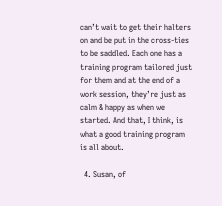can’t wait to get their halters on and be put in the cross-ties to be saddled. Each one has a training program tailored just for them and at the end of a work session, they’re just as calm & happy as when we started. And that, I think, is what a good training program is all about.

  4. Susan, of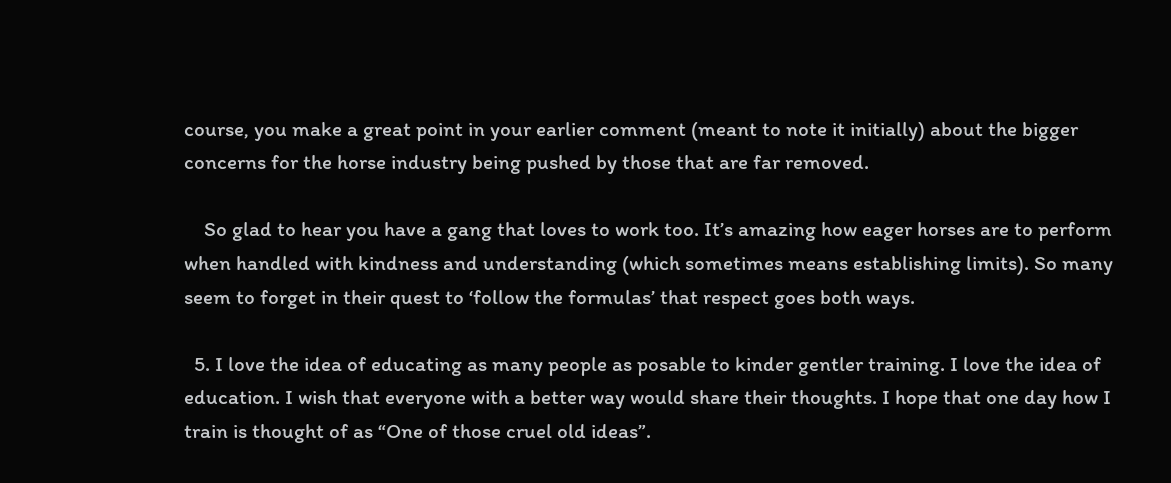course, you make a great point in your earlier comment (meant to note it initially) about the bigger concerns for the horse industry being pushed by those that are far removed.

    So glad to hear you have a gang that loves to work too. It’s amazing how eager horses are to perform when handled with kindness and understanding (which sometimes means establishing limits). So many seem to forget in their quest to ‘follow the formulas’ that respect goes both ways.

  5. I love the idea of educating as many people as posable to kinder gentler training. I love the idea of education. I wish that everyone with a better way would share their thoughts. I hope that one day how I train is thought of as “One of those cruel old ideas”.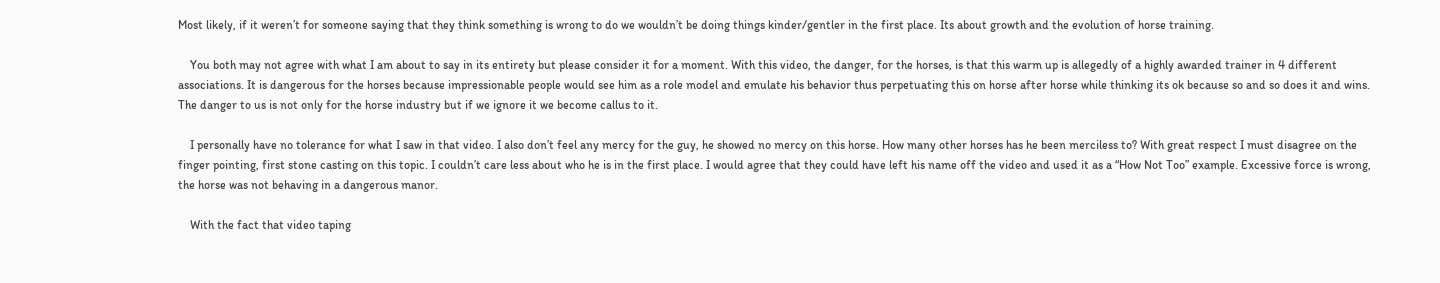Most likely, if it weren’t for someone saying that they think something is wrong to do we wouldn’t be doing things kinder/gentler in the first place. Its about growth and the evolution of horse training.

    You both may not agree with what I am about to say in its entirety but please consider it for a moment. With this video, the danger, for the horses, is that this warm up is allegedly of a highly awarded trainer in 4 different associations. It is dangerous for the horses because impressionable people would see him as a role model and emulate his behavior thus perpetuating this on horse after horse while thinking its ok because so and so does it and wins. The danger to us is not only for the horse industry but if we ignore it we become callus to it.

    I personally have no tolerance for what I saw in that video. I also don’t feel any mercy for the guy, he showed no mercy on this horse. How many other horses has he been merciless to? With great respect I must disagree on the finger pointing, first stone casting on this topic. I couldn’t care less about who he is in the first place. I would agree that they could have left his name off the video and used it as a “How Not Too” example. Excessive force is wrong, the horse was not behaving in a dangerous manor.

    With the fact that video taping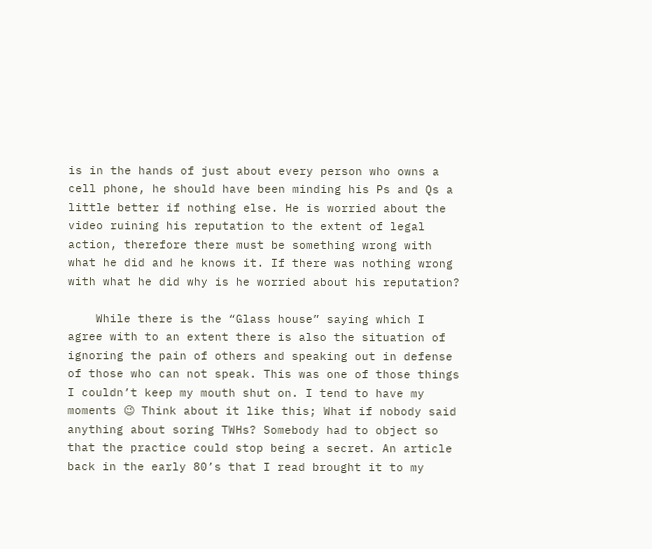is in the hands of just about every person who owns a cell phone, he should have been minding his Ps and Qs a little better if nothing else. He is worried about the video ruining his reputation to the extent of legal action, therefore there must be something wrong with what he did and he knows it. If there was nothing wrong with what he did why is he worried about his reputation?

    While there is the “Glass house” saying which I agree with to an extent there is also the situation of ignoring the pain of others and speaking out in defense of those who can not speak. This was one of those things I couldn’t keep my mouth shut on. I tend to have my moments 😉 Think about it like this; What if nobody said anything about soring TWHs? Somebody had to object so that the practice could stop being a secret. An article back in the early 80’s that I read brought it to my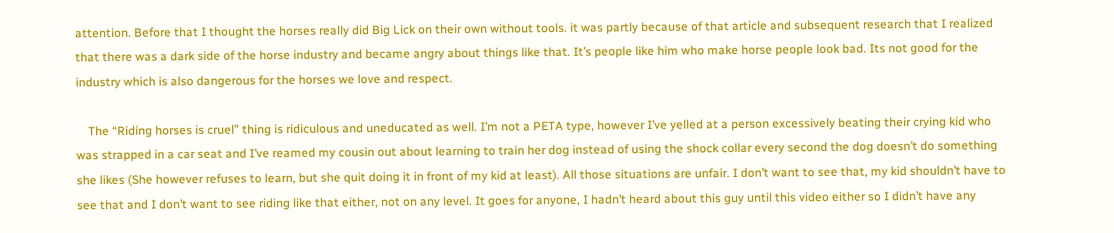attention. Before that I thought the horses really did Big Lick on their own without tools. it was partly because of that article and subsequent research that I realized that there was a dark side of the horse industry and became angry about things like that. It’s people like him who make horse people look bad. Its not good for the industry which is also dangerous for the horses we love and respect.

    The “Riding horses is cruel” thing is ridiculous and uneducated as well. I’m not a PETA type, however I’ve yelled at a person excessively beating their crying kid who was strapped in a car seat and I’ve reamed my cousin out about learning to train her dog instead of using the shock collar every second the dog doesn’t do something she likes (She however refuses to learn, but she quit doing it in front of my kid at least). All those situations are unfair. I don’t want to see that, my kid shouldn’t have to see that and I don’t want to see riding like that either, not on any level. It goes for anyone, I hadn’t heard about this guy until this video either so I didn’t have any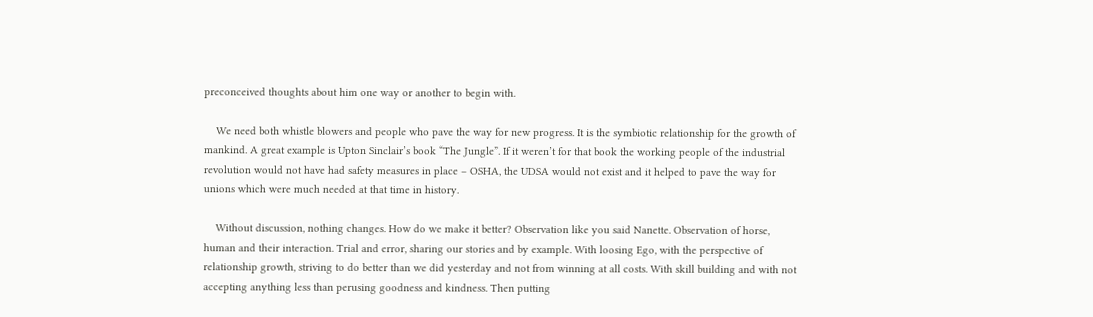preconceived thoughts about him one way or another to begin with.

    We need both whistle blowers and people who pave the way for new progress. It is the symbiotic relationship for the growth of mankind. A great example is Upton Sinclair’s book “The Jungle”. If it weren’t for that book the working people of the industrial revolution would not have had safety measures in place – OSHA, the UDSA would not exist and it helped to pave the way for unions which were much needed at that time in history.

    Without discussion, nothing changes. How do we make it better? Observation like you said Nanette. Observation of horse, human and their interaction. Trial and error, sharing our stories and by example. With loosing Ego, with the perspective of relationship growth, striving to do better than we did yesterday and not from winning at all costs. With skill building and with not accepting anything less than perusing goodness and kindness. Then putting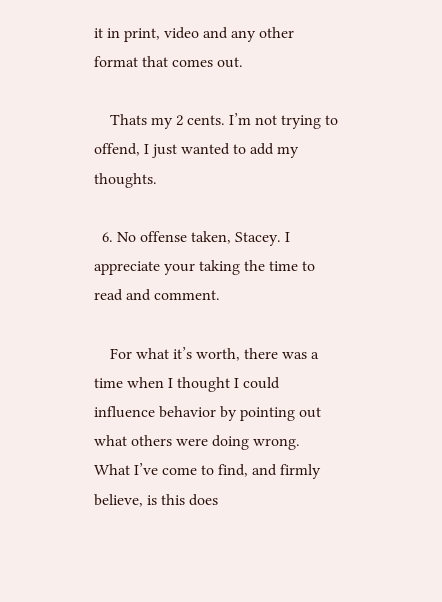it in print, video and any other format that comes out.

    Thats my 2 cents. I’m not trying to offend, I just wanted to add my thoughts.

  6. No offense taken, Stacey. I appreciate your taking the time to read and comment.

    For what it’s worth, there was a time when I thought I could influence behavior by pointing out what others were doing wrong. What I’ve come to find, and firmly believe, is this does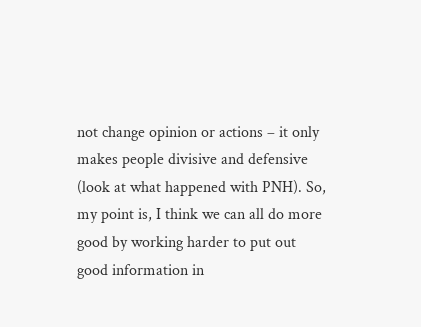not change opinion or actions – it only makes people divisive and defensive (look at what happened with PNH). So, my point is, I think we can all do more good by working harder to put out good information in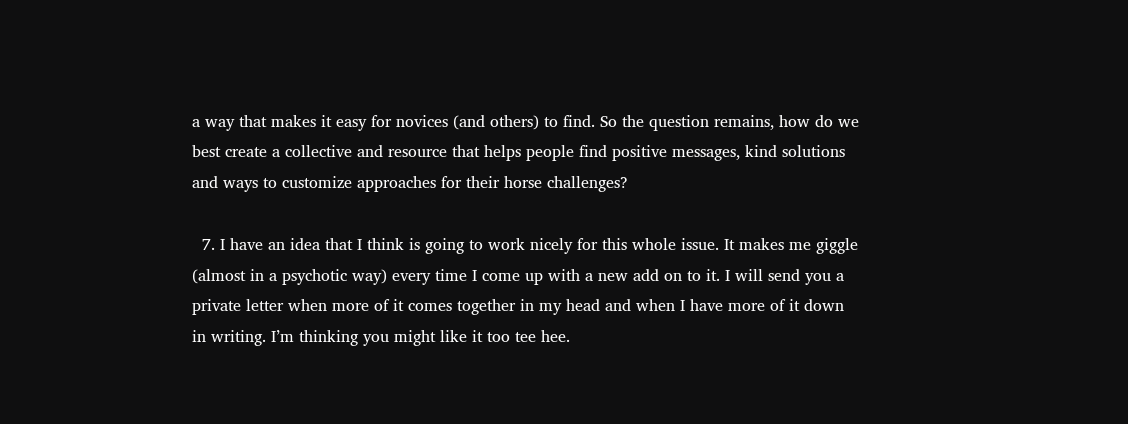a way that makes it easy for novices (and others) to find. So the question remains, how do we best create a collective and resource that helps people find positive messages, kind solutions and ways to customize approaches for their horse challenges?

  7. I have an idea that I think is going to work nicely for this whole issue. It makes me giggle (almost in a psychotic way) every time I come up with a new add on to it. I will send you a private letter when more of it comes together in my head and when I have more of it down in writing. I’m thinking you might like it too tee hee.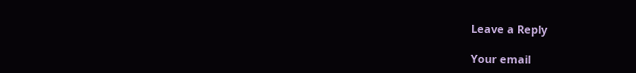Leave a Reply

Your email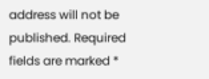address will not be published. Required fields are marked *